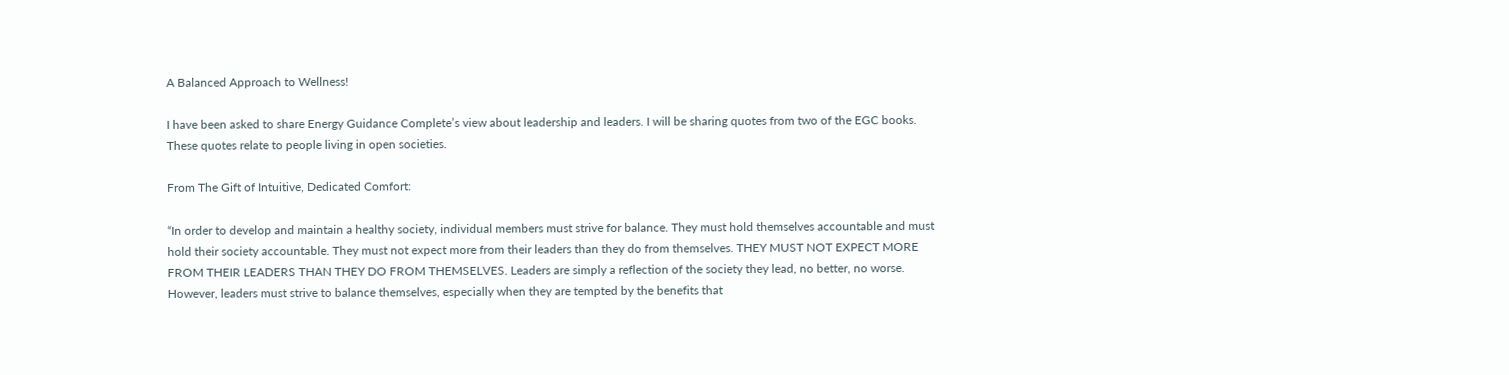A Balanced Approach to Wellness!

I have been asked to share Energy Guidance Complete’s view about leadership and leaders. I will be sharing quotes from two of the EGC books. These quotes relate to people living in open societies.

From The Gift of Intuitive, Dedicated Comfort:

“In order to develop and maintain a healthy society, individual members must strive for balance. They must hold themselves accountable and must hold their society accountable. They must not expect more from their leaders than they do from themselves. THEY MUST NOT EXPECT MORE FROM THEIR LEADERS THAN THEY DO FROM THEMSELVES. Leaders are simply a reflection of the society they lead, no better, no worse. However, leaders must strive to balance themselves, especially when they are tempted by the benefits that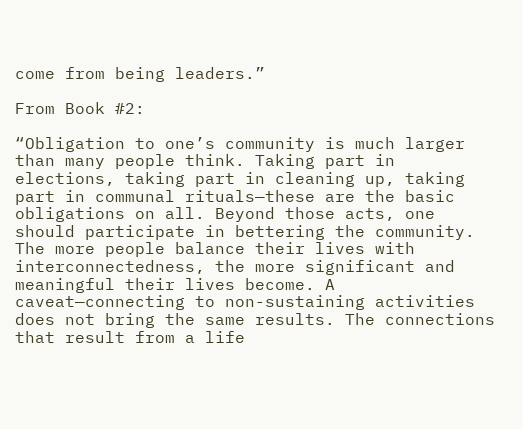come from being leaders.”

From Book #2:

“Obligation to one’s community is much larger than many people think. Taking part in elections, taking part in cleaning up, taking part in communal rituals—these are the basic obligations on all. Beyond those acts, one should participate in bettering the community.
The more people balance their lives with interconnectedness, the more significant and meaningful their lives become. A caveat—connecting to non-sustaining activities does not bring the same results. The connections that result from a life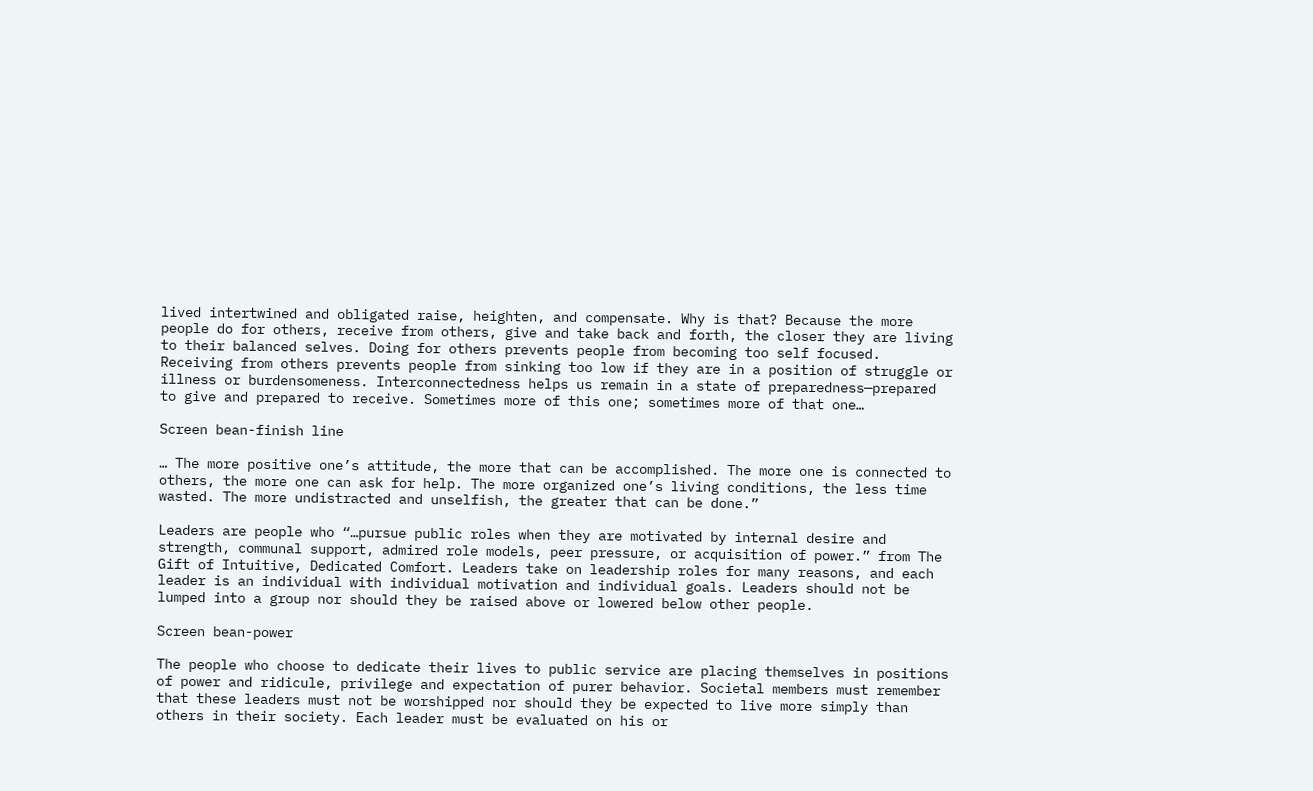lived intertwined and obligated raise, heighten, and compensate. Why is that? Because the more people do for others, receive from others, give and take back and forth, the closer they are living to their balanced selves. Doing for others prevents people from becoming too self focused. Receiving from others prevents people from sinking too low if they are in a position of struggle or illness or burdensomeness. Interconnectedness helps us remain in a state of preparedness—prepared to give and prepared to receive. Sometimes more of this one; sometimes more of that one…

Screen bean-finish line

… The more positive one’s attitude, the more that can be accomplished. The more one is connected to others, the more one can ask for help. The more organized one’s living conditions, the less time wasted. The more undistracted and unselfish, the greater that can be done.”

Leaders are people who “…pursue public roles when they are motivated by internal desire and strength, communal support, admired role models, peer pressure, or acquisition of power.” from The Gift of Intuitive, Dedicated Comfort. Leaders take on leadership roles for many reasons, and each leader is an individual with individual motivation and individual goals. Leaders should not be lumped into a group nor should they be raised above or lowered below other people.

Screen bean-power

The people who choose to dedicate their lives to public service are placing themselves in positions of power and ridicule, privilege and expectation of purer behavior. Societal members must remember that these leaders must not be worshipped nor should they be expected to live more simply than others in their society. Each leader must be evaluated on his or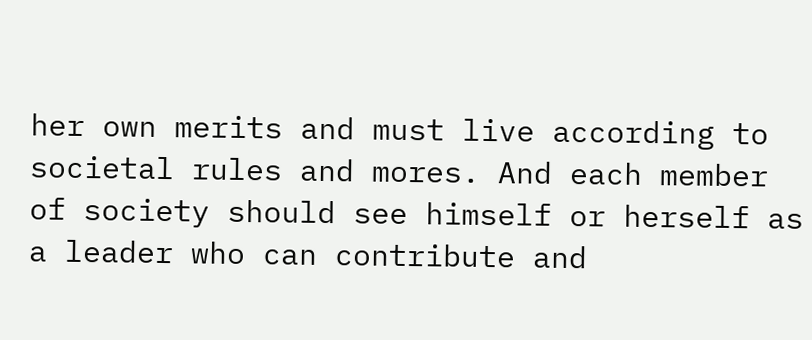her own merits and must live according to societal rules and mores. And each member of society should see himself or herself as a leader who can contribute and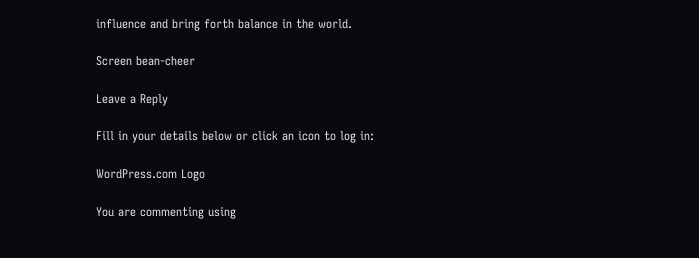influence and bring forth balance in the world.

Screen bean-cheer

Leave a Reply

Fill in your details below or click an icon to log in:

WordPress.com Logo

You are commenting using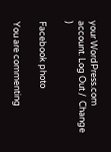your WordPress.com account. Log Out /  Change )

Facebook photo

You are commenting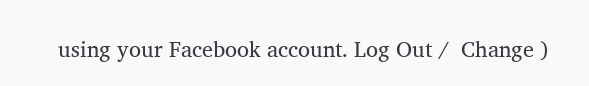using your Facebook account. Log Out /  Change )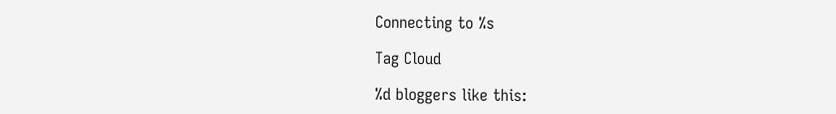Connecting to %s

Tag Cloud

%d bloggers like this: